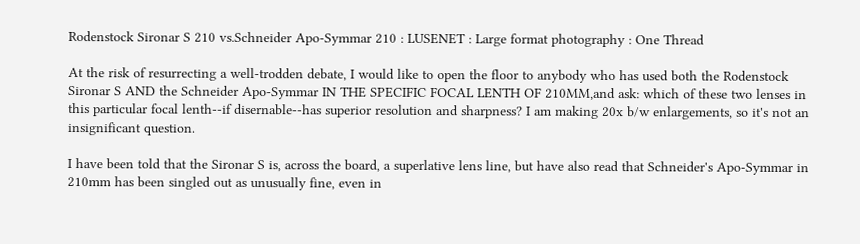Rodenstock Sironar S 210 vs.Schneider Apo-Symmar 210 : LUSENET : Large format photography : One Thread

At the risk of resurrecting a well-trodden debate, I would like to open the floor to anybody who has used both the Rodenstock Sironar S AND the Schneider Apo-Symmar IN THE SPECIFIC FOCAL LENTH OF 210MM,and ask: which of these two lenses in this particular focal lenth--if disernable--has superior resolution and sharpness? I am making 20x b/w enlargements, so it's not an insignificant question.

I have been told that the Sironar S is, across the board, a superlative lens line, but have also read that Schneider's Apo-Symmar in 210mm has been singled out as unusually fine, even in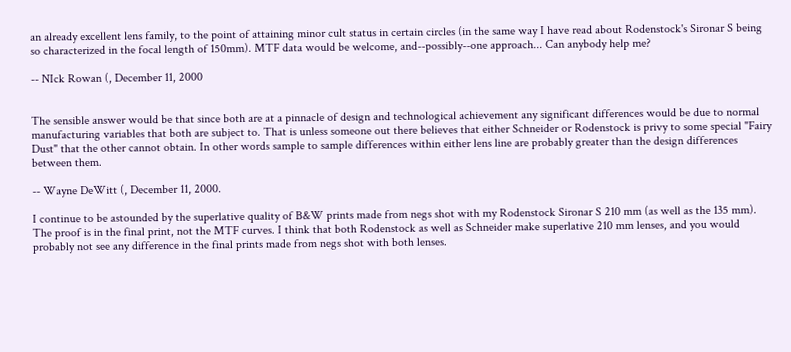an already excellent lens family, to the point of attaining minor cult status in certain circles (in the same way I have read about Rodenstock's Sironar S being so characterized in the focal length of 150mm). MTF data would be welcome, and--possibly--one approach... Can anybody help me?

-- NIck Rowan (, December 11, 2000


The sensible answer would be that since both are at a pinnacle of design and technological achievement any significant differences would be due to normal manufacturing variables that both are subject to. That is unless someone out there believes that either Schneider or Rodenstock is privy to some special "Fairy Dust" that the other cannot obtain. In other words sample to sample differences within either lens line are probably greater than the design differences between them.

-- Wayne DeWitt (, December 11, 2000.

I continue to be astounded by the superlative quality of B&W prints made from negs shot with my Rodenstock Sironar S 210 mm (as well as the 135 mm). The proof is in the final print, not the MTF curves. I think that both Rodenstock as well as Schneider make superlative 210 mm lenses, and you would probably not see any difference in the final prints made from negs shot with both lenses.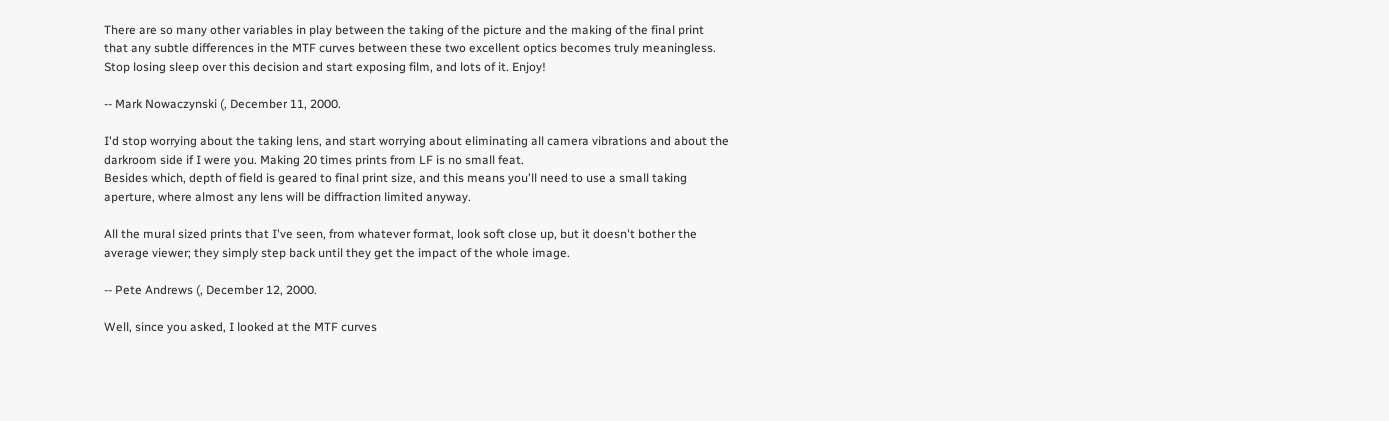There are so many other variables in play between the taking of the picture and the making of the final print that any subtle differences in the MTF curves between these two excellent optics becomes truly meaningless. Stop losing sleep over this decision and start exposing film, and lots of it. Enjoy!

-- Mark Nowaczynski (, December 11, 2000.

I'd stop worrying about the taking lens, and start worrying about eliminating all camera vibrations and about the darkroom side if I were you. Making 20 times prints from LF is no small feat.
Besides which, depth of field is geared to final print size, and this means you'll need to use a small taking aperture, where almost any lens will be diffraction limited anyway.

All the mural sized prints that I've seen, from whatever format, look soft close up, but it doesn't bother the average viewer; they simply step back until they get the impact of the whole image.

-- Pete Andrews (, December 12, 2000.

Well, since you asked, I looked at the MTF curves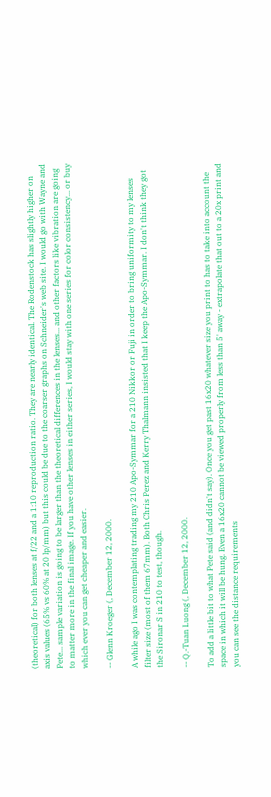(theoretical) for both lenses at f/22 and a 1:10 reproduction ratio. They are nearly identical. The Rodenstock has slightly higher on axis values (65% vs 60% at 20 lp/mm) but this could be due to the coarser graphs on Schneider's web site. I would go with Wayne and Pete... sample variation is going to be larger than the theoretical differences in the lenses... and other factors like vibration are going to matter more in the final image. If you have other lenses in either series, I would stay with one series for color consistency... or buy which ever you can get cheaper and easier.

-- Glenn Kroeger (, December 12, 2000.

A while ago I was contemplating trading my 210 Apo-Symmar for a 210 Nikkor or Fuji in order to bring uniformity to my lenses filter size (most of them 67mm). Both Chris Perez and Kerry Thalmann insisted that I keep the Apo-Symmar. I don't think they got the Sironar S in 210 to test, though.

-- Q.-Tuan Luong (, December 12, 2000.

To add a little bit to what Pete said (and didn't say). Once you get past 16x20 whatever size you print to has to take into account the space in which it will be hung. Even a 16x20 cannot be viewed properly from less than 5' away - extrapolate that out to a 20x print and you can see the distance requirements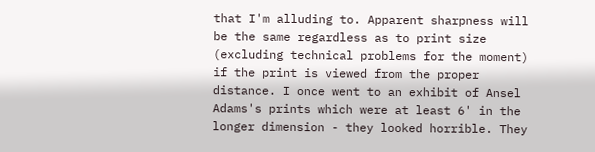that I'm alluding to. Apparent sharpness will be the same regardless as to print size (excluding technical problems for the moment) if the print is viewed from the proper distance. I once went to an exhibit of Ansel Adams's prints which were at least 6' in the longer dimension - they looked horrible. They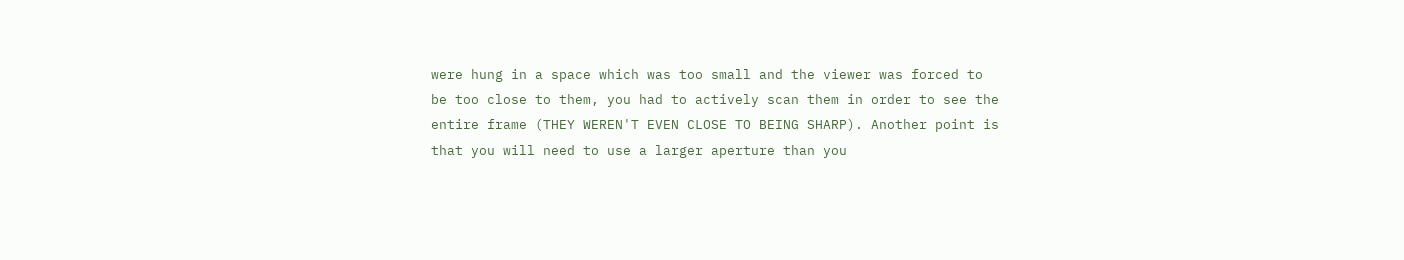were hung in a space which was too small and the viewer was forced to be too close to them, you had to actively scan them in order to see the entire frame (THEY WEREN'T EVEN CLOSE TO BEING SHARP). Another point is that you will need to use a larger aperture than you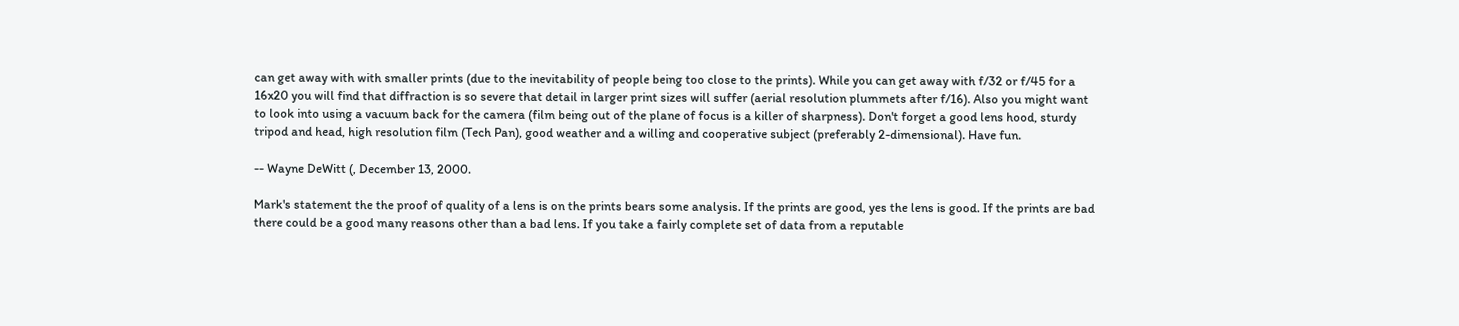can get away with with smaller prints (due to the inevitability of people being too close to the prints). While you can get away with f/32 or f/45 for a 16x20 you will find that diffraction is so severe that detail in larger print sizes will suffer (aerial resolution plummets after f/16). Also you might want to look into using a vacuum back for the camera (film being out of the plane of focus is a killer of sharpness). Don't forget a good lens hood, sturdy tripod and head, high resolution film (Tech Pan), good weather and a willing and cooperative subject (preferably 2-dimensional). Have fun.

-- Wayne DeWitt (, December 13, 2000.

Mark's statement the the proof of quality of a lens is on the prints bears some analysis. If the prints are good, yes the lens is good. If the prints are bad there could be a good many reasons other than a bad lens. If you take a fairly complete set of data from a reputable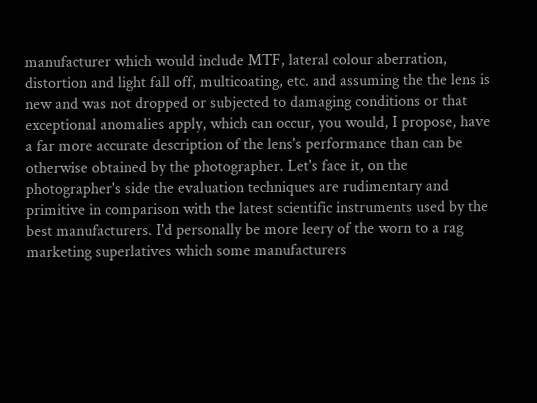manufacturer which would include MTF, lateral colour aberration, distortion and light fall off, multicoating, etc. and assuming the the lens is new and was not dropped or subjected to damaging conditions or that exceptional anomalies apply, which can occur, you would, I propose, have a far more accurate description of the lens's performance than can be otherwise obtained by the photographer. Let's face it, on the photographer's side the evaluation techniques are rudimentary and primitive in comparison with the latest scientific instruments used by the best manufacturers. I'd personally be more leery of the worn to a rag marketing superlatives which some manufacturers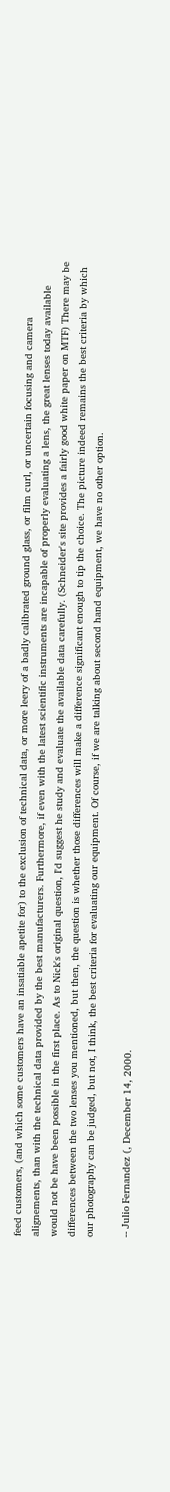feed customers, (and which some customers have an insatiable apetite for) to the exclusion of technical data, or more leery of a badly calibrated ground glass, or film curl, or uncertain focusing and camera alignements, than with the technical data provided by the best manufacturers. Furthermore, if even with the latest scientific instruments are incapable of properly evaluating a lens, the great lenses today available would not be have been possible in the first place. As to Nick's original question, I'd suggest he study and evaluate the available data carefully. (Schneider's site provides a fairly good white paper on MTF) There may be differences between the two lenses you mentioned, but then, the question is whether those differences will make a difference significant enough to tip the choice. The picture indeed remains the best criteria by which our photography can be judged, but not, I think, the best criteria for evaluating our equipment. Of course, if we are talking about second hand equipment, we have no other option.

-- Julio Fernandez (, December 14, 2000.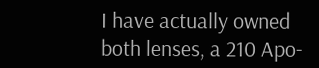I have actually owned both lenses, a 210 Apo-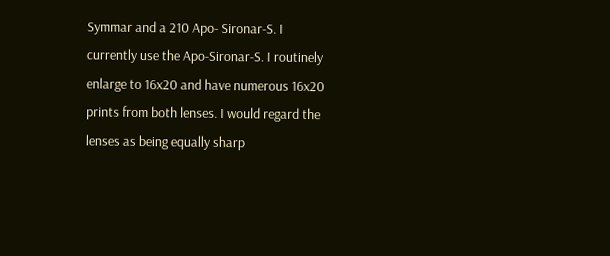Symmar and a 210 Apo- Sironar-S. I currently use the Apo-Sironar-S. I routinely enlarge to 16x20 and have numerous 16x20 prints from both lenses. I would regard the lenses as being equally sharp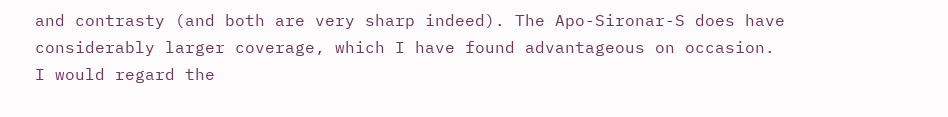and contrasty (and both are very sharp indeed). The Apo-Sironar-S does have considerably larger coverage, which I have found advantageous on occasion. I would regard the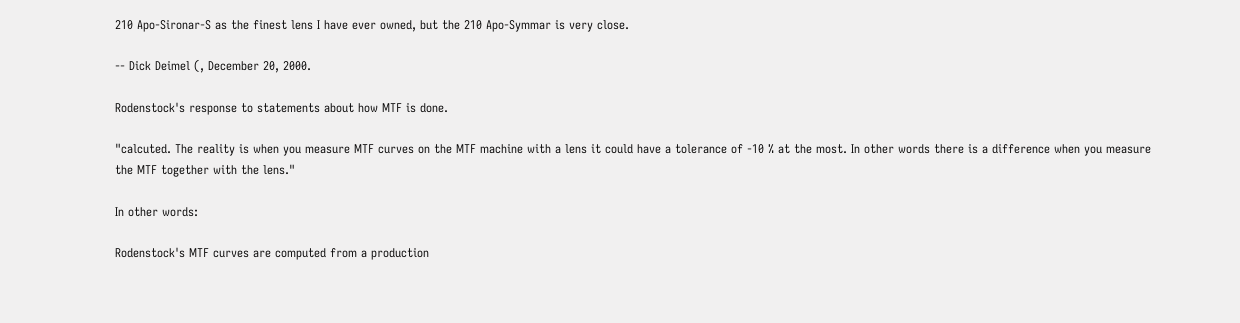210 Apo-Sironar-S as the finest lens I have ever owned, but the 210 Apo-Symmar is very close.

-- Dick Deimel (, December 20, 2000.

Rodenstock's response to statements about how MTF is done.

"calcuted. The reality is when you measure MTF curves on the MTF machine with a lens it could have a tolerance of -10 % at the most. In other words there is a difference when you measure the MTF together with the lens."

In other words:

Rodenstock's MTF curves are computed from a production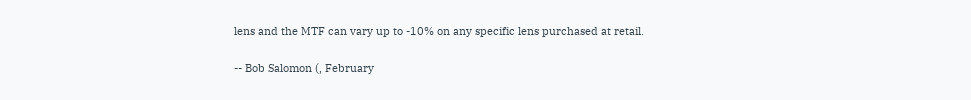lens and the MTF can vary up to -10% on any specific lens purchased at retail.

-- Bob Salomon (, February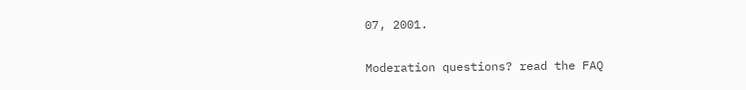07, 2001.

Moderation questions? read the FAQ